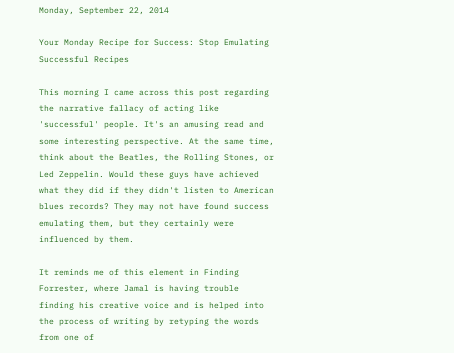Monday, September 22, 2014

Your Monday Recipe for Success: Stop Emulating Successful Recipes

This morning I came across this post regarding the narrative fallacy of acting like 'successful' people. It's an amusing read and some interesting perspective. At the same time, think about the Beatles, the Rolling Stones, or Led Zeppelin. Would these guys have achieved what they did if they didn't listen to American blues records? They may not have found success emulating them, but they certainly were influenced by them.

It reminds me of this element in Finding Forrester, where Jamal is having trouble finding his creative voice and is helped into the process of writing by retyping the words from one of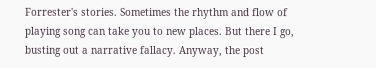Forrester's stories. Sometimes the rhythm and flow of playing song can take you to new places. But there I go, busting out a narrative fallacy. Anyway, the post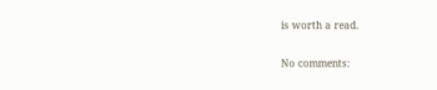is worth a read.

No comments: